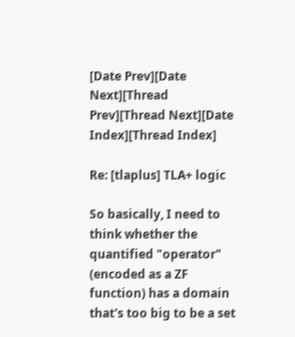[Date Prev][Date Next][Thread Prev][Thread Next][Date Index][Thread Index]

Re: [tlaplus] TLA+ logic

So basically, I need to think whether the quantified "operator" (encoded as a ZF function) has a domain that's too big to be a set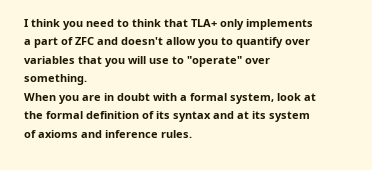I think you need to think that TLA+ only implements a part of ZFC and doesn't allow you to quantify over
variables that you will use to "operate" over something.
When you are in doubt with a formal system, look at the formal definition of its syntax and at its system
of axioms and inference rules.